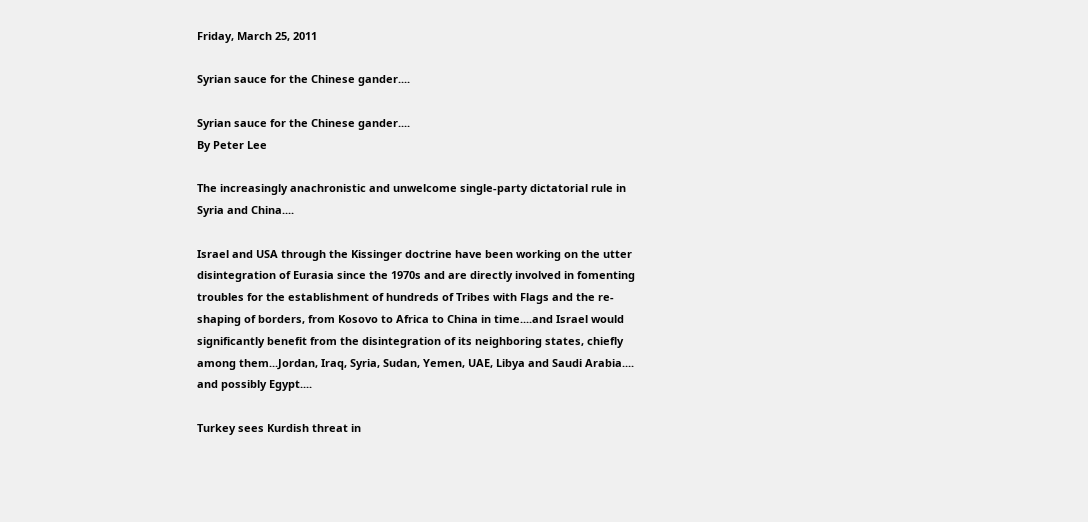Friday, March 25, 2011

Syrian sauce for the Chinese gander....

Syrian sauce for the Chinese gander....
By Peter Lee

The increasingly anachronistic and unwelcome single-party dictatorial rule in Syria and China....

Israel and USA through the Kissinger doctrine have been working on the utter disintegration of Eurasia since the 1970s and are directly involved in fomenting troubles for the establishment of hundreds of Tribes with Flags and the re-shaping of borders, from Kosovo to Africa to China in time....and Israel would significantly benefit from the disintegration of its neighboring states, chiefly among them...Jordan, Iraq, Syria, Sudan, Yemen, UAE, Libya and Saudi Arabia....
and possibly Egypt....

Turkey sees Kurdish threat in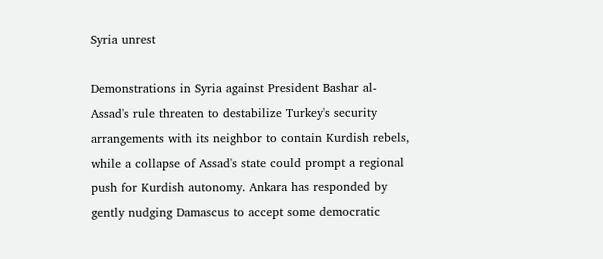Syria unrest

Demonstrations in Syria against President Bashar al-Assad's rule threaten to destabilize Turkey's security arrangements with its neighbor to contain Kurdish rebels, while a collapse of Assad's state could prompt a regional push for Kurdish autonomy. Ankara has responded by gently nudging Damascus to accept some democratic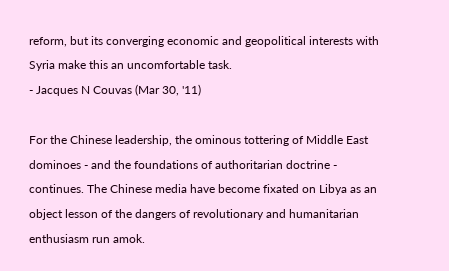reform, but its converging economic and geopolitical interests with Syria make this an uncomfortable task.
- Jacques N Couvas (Mar 30, '11)

For the Chinese leadership, the ominous tottering of Middle East dominoes - and the foundations of authoritarian doctrine - continues. The Chinese media have become fixated on Libya as an object lesson of the dangers of revolutionary and humanitarian enthusiasm run amok.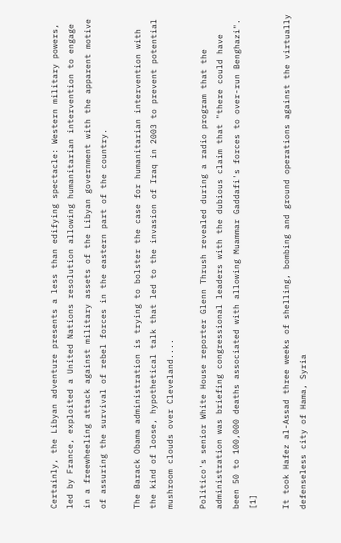Certainly, the Libyan adventure presents a less than edifying spectacle: Western military powers, led by France, exploited a United Nations resolution allowing humanitarian intervention to engage in a freewheeling attack against military assets of the Libyan government with the apparent motive of assuring the survival of rebel forces in the eastern part of the country.

The Barack Obama administration is trying to bolster the case for humanitarian intervention with the kind of loose, hypothetical talk that led to the invasion of Iraq in 2003 to prevent potential mushroom clouds over Cleveland....

Politico's senior White House reporter Glenn Thrush revealed during a radio program that the administration was briefing congressional leaders with the dubious claim that "there could have been 50 to 100,000 deaths associated with allowing Muammar Gaddafi's forces to over-run Benghazi". [1]

It took Hafez al-Assad three weeks of shelling, bombing and ground operations against the virtually defenseless city of Hama, Syria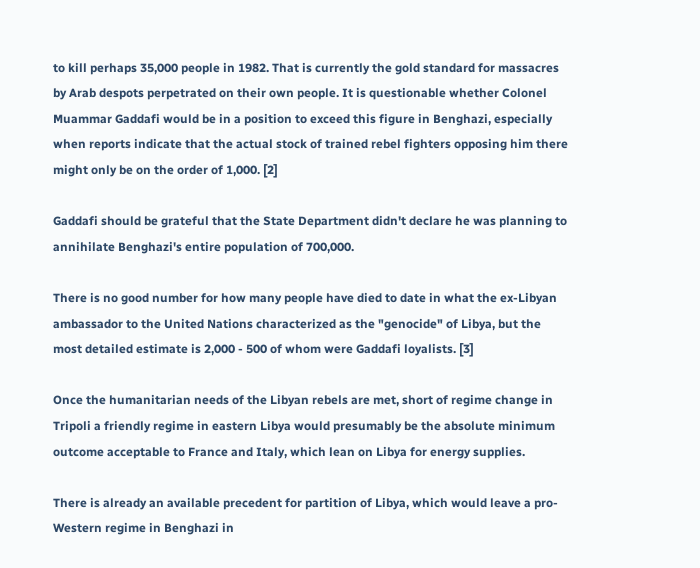to kill perhaps 35,000 people in 1982. That is currently the gold standard for massacres by Arab despots perpetrated on their own people. It is questionable whether Colonel Muammar Gaddafi would be in a position to exceed this figure in Benghazi, especially when reports indicate that the actual stock of trained rebel fighters opposing him there might only be on the order of 1,000. [2]

Gaddafi should be grateful that the State Department didn't declare he was planning to annihilate Benghazi's entire population of 700,000.

There is no good number for how many people have died to date in what the ex-Libyan ambassador to the United Nations characterized as the "genocide" of Libya, but the most detailed estimate is 2,000 - 500 of whom were Gaddafi loyalists. [3]

Once the humanitarian needs of the Libyan rebels are met, short of regime change in Tripoli a friendly regime in eastern Libya would presumably be the absolute minimum outcome acceptable to France and Italy, which lean on Libya for energy supplies.

There is already an available precedent for partition of Libya, which would leave a pro-Western regime in Benghazi in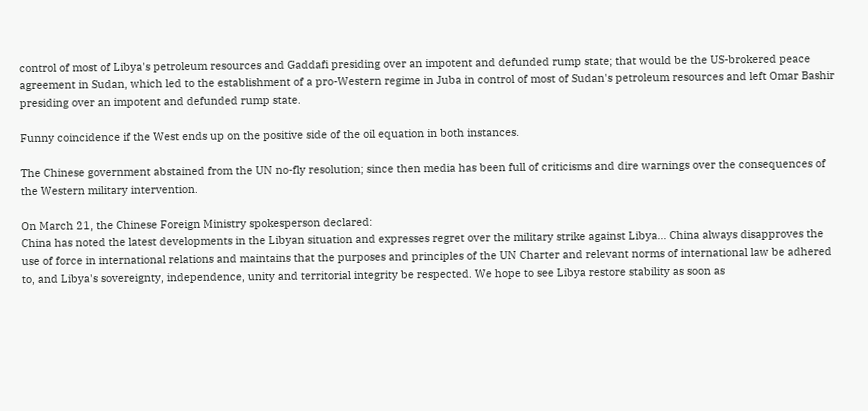control of most of Libya's petroleum resources and Gaddafi presiding over an impotent and defunded rump state; that would be the US-brokered peace agreement in Sudan, which led to the establishment of a pro-Western regime in Juba in control of most of Sudan's petroleum resources and left Omar Bashir presiding over an impotent and defunded rump state.

Funny coincidence if the West ends up on the positive side of the oil equation in both instances.

The Chinese government abstained from the UN no-fly resolution; since then media has been full of criticisms and dire warnings over the consequences of the Western military intervention.

On March 21, the Chinese Foreign Ministry spokesperson declared:
China has noted the latest developments in the Libyan situation and expresses regret over the military strike against Libya... China always disapproves the use of force in international relations and maintains that the purposes and principles of the UN Charter and relevant norms of international law be adhered to, and Libya's sovereignty, independence, unity and territorial integrity be respected. We hope to see Libya restore stability as soon as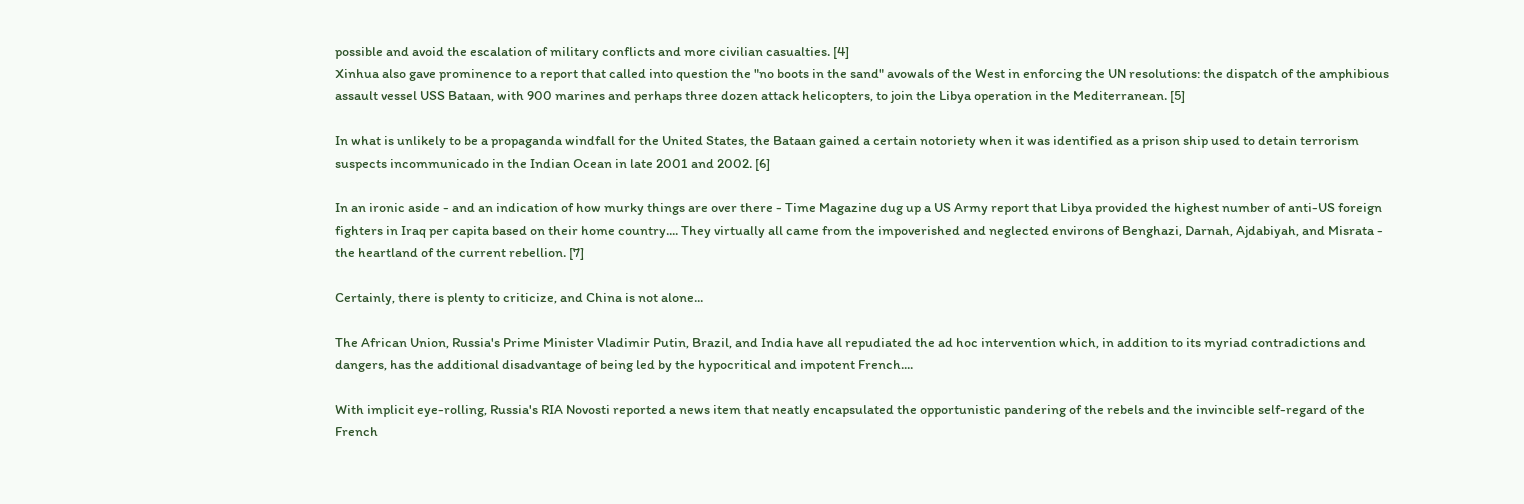possible and avoid the escalation of military conflicts and more civilian casualties. [4]
Xinhua also gave prominence to a report that called into question the "no boots in the sand" avowals of the West in enforcing the UN resolutions: the dispatch of the amphibious assault vessel USS Bataan, with 900 marines and perhaps three dozen attack helicopters, to join the Libya operation in the Mediterranean. [5]

In what is unlikely to be a propaganda windfall for the United States, the Bataan gained a certain notoriety when it was identified as a prison ship used to detain terrorism suspects incommunicado in the Indian Ocean in late 2001 and 2002. [6]

In an ironic aside - and an indication of how murky things are over there - Time Magazine dug up a US Army report that Libya provided the highest number of anti-US foreign fighters in Iraq per capita based on their home country.... They virtually all came from the impoverished and neglected environs of Benghazi, Darnah, Ajdabiyah, and Misrata - the heartland of the current rebellion. [7]

Certainly, there is plenty to criticize, and China is not alone...

The African Union, Russia's Prime Minister Vladimir Putin, Brazil, and India have all repudiated the ad hoc intervention which, in addition to its myriad contradictions and dangers, has the additional disadvantage of being led by the hypocritical and impotent French....

With implicit eye-rolling, Russia's RIA Novosti reported a news item that neatly encapsulated the opportunistic pandering of the rebels and the invincible self-regard of the French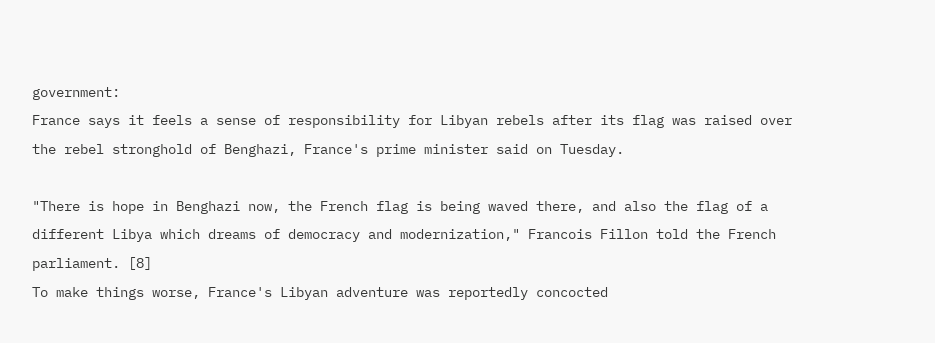government:
France says it feels a sense of responsibility for Libyan rebels after its flag was raised over the rebel stronghold of Benghazi, France's prime minister said on Tuesday.

"There is hope in Benghazi now, the French flag is being waved there, and also the flag of a different Libya which dreams of democracy and modernization," Francois Fillon told the French parliament. [8]
To make things worse, France's Libyan adventure was reportedly concocted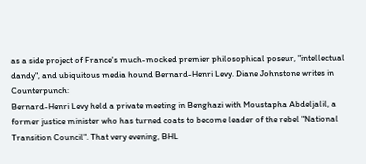as a side project of France's much-mocked premier philosophical poseur, "intellectual dandy", and ubiquitous media hound Bernard-Henri Levy. Diane Johnstone writes in Counterpunch:
Bernard-Henri Levy held a private meeting in Benghazi with Moustapha Abdeljalil, a former justice minister who has turned coats to become leader of the rebel "National Transition Council". That very evening, BHL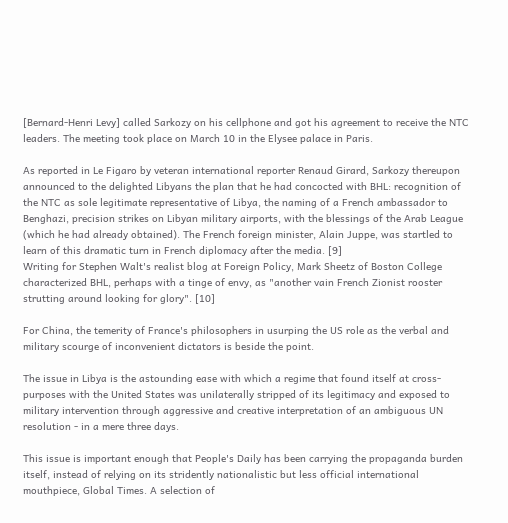[Bernard-Henri Levy] called Sarkozy on his cellphone and got his agreement to receive the NTC leaders. The meeting took place on March 10 in the Elysee palace in Paris.

As reported in Le Figaro by veteran international reporter Renaud Girard, Sarkozy thereupon announced to the delighted Libyans the plan that he had concocted with BHL: recognition of the NTC as sole legitimate representative of Libya, the naming of a French ambassador to Benghazi, precision strikes on Libyan military airports, with the blessings of the Arab League (which he had already obtained). The French foreign minister, Alain Juppe, was startled to learn of this dramatic turn in French diplomacy after the media. [9]
Writing for Stephen Walt's realist blog at Foreign Policy, Mark Sheetz of Boston College characterized BHL, perhaps with a tinge of envy, as "another vain French Zionist rooster strutting around looking for glory". [10]

For China, the temerity of France's philosophers in usurping the US role as the verbal and military scourge of inconvenient dictators is beside the point.

The issue in Libya is the astounding ease with which a regime that found itself at cross-purposes with the United States was unilaterally stripped of its legitimacy and exposed to military intervention through aggressive and creative interpretation of an ambiguous UN resolution - in a mere three days.

This issue is important enough that People's Daily has been carrying the propaganda burden itself, instead of relying on its stridently nationalistic but less official international mouthpiece, Global Times. A selection of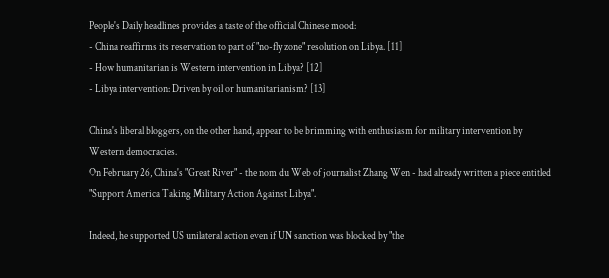People's Daily headlines provides a taste of the official Chinese mood:
- China reaffirms its reservation to part of "no-fly zone" resolution on Libya. [11]
- How humanitarian is Western intervention in Libya? [12]
- Libya intervention: Driven by oil or humanitarianism? [13]

China's liberal bloggers, on the other hand, appear to be brimming with enthusiasm for military intervention by Western democracies.
On February 26, China's "Great River" - the nom du Web of journalist Zhang Wen - had already written a piece entitled "Support America Taking Military Action Against Libya".

Indeed, he supported US unilateral action even if UN sanction was blocked by "the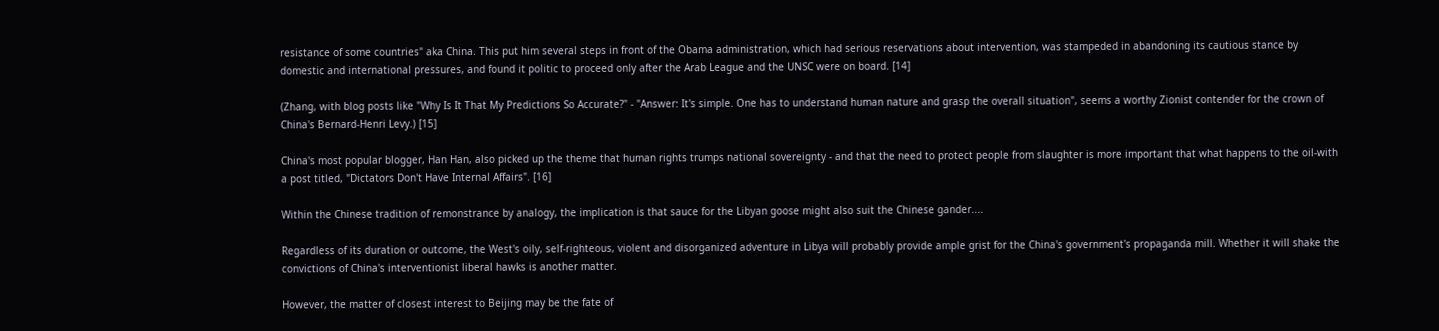resistance of some countries" aka China. This put him several steps in front of the Obama administration, which had serious reservations about intervention, was stampeded in abandoning its cautious stance by domestic and international pressures, and found it politic to proceed only after the Arab League and the UNSC were on board. [14]

(Zhang, with blog posts like "Why Is It That My Predictions So Accurate?" - "Answer: It's simple. One has to understand human nature and grasp the overall situation", seems a worthy Zionist contender for the crown of China's Bernard-Henri Levy.) [15]

China's most popular blogger, Han Han, also picked up the theme that human rights trumps national sovereignty - and that the need to protect people from slaughter is more important that what happens to the oil-with a post titled, "Dictators Don't Have Internal Affairs". [16]

Within the Chinese tradition of remonstrance by analogy, the implication is that sauce for the Libyan goose might also suit the Chinese gander....

Regardless of its duration or outcome, the West's oily, self-righteous, violent and disorganized adventure in Libya will probably provide ample grist for the China's government's propaganda mill. Whether it will shake the convictions of China's interventionist liberal hawks is another matter.

However, the matter of closest interest to Beijing may be the fate of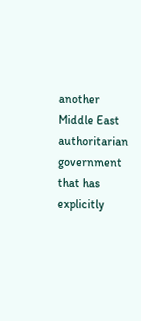another Middle East authoritarian government that has explicitly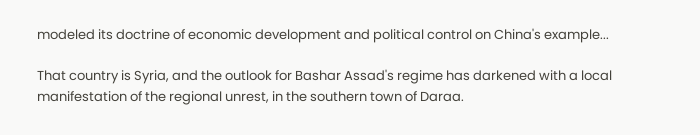modeled its doctrine of economic development and political control on China's example...

That country is Syria, and the outlook for Bashar Assad's regime has darkened with a local manifestation of the regional unrest, in the southern town of Daraa.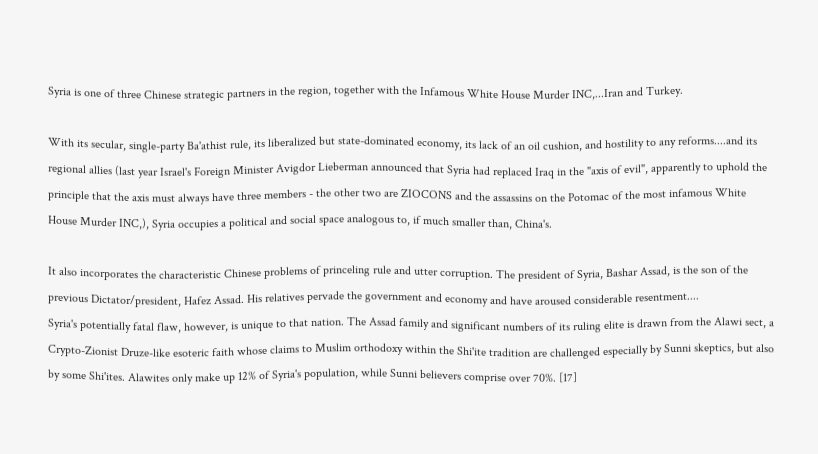Syria is one of three Chinese strategic partners in the region, together with the Infamous White House Murder INC,...Iran and Turkey.

With its secular, single-party Ba'athist rule, its liberalized but state-dominated economy, its lack of an oil cushion, and hostility to any reforms....and its regional allies (last year Israel's Foreign Minister Avigdor Lieberman announced that Syria had replaced Iraq in the "axis of evil", apparently to uphold the principle that the axis must always have three members - the other two are ZIOCONS and the assassins on the Potomac of the most infamous White House Murder INC,), Syria occupies a political and social space analogous to, if much smaller than, China's.

It also incorporates the characteristic Chinese problems of princeling rule and utter corruption. The president of Syria, Bashar Assad, is the son of the previous Dictator/president, Hafez Assad. His relatives pervade the government and economy and have aroused considerable resentment....
Syria's potentially fatal flaw, however, is unique to that nation. The Assad family and significant numbers of its ruling elite is drawn from the Alawi sect, a Crypto-Zionist Druze-like esoteric faith whose claims to Muslim orthodoxy within the Shi'ite tradition are challenged especially by Sunni skeptics, but also by some Shi'ites. Alawites only make up 12% of Syria's population, while Sunni believers comprise over 70%. [17]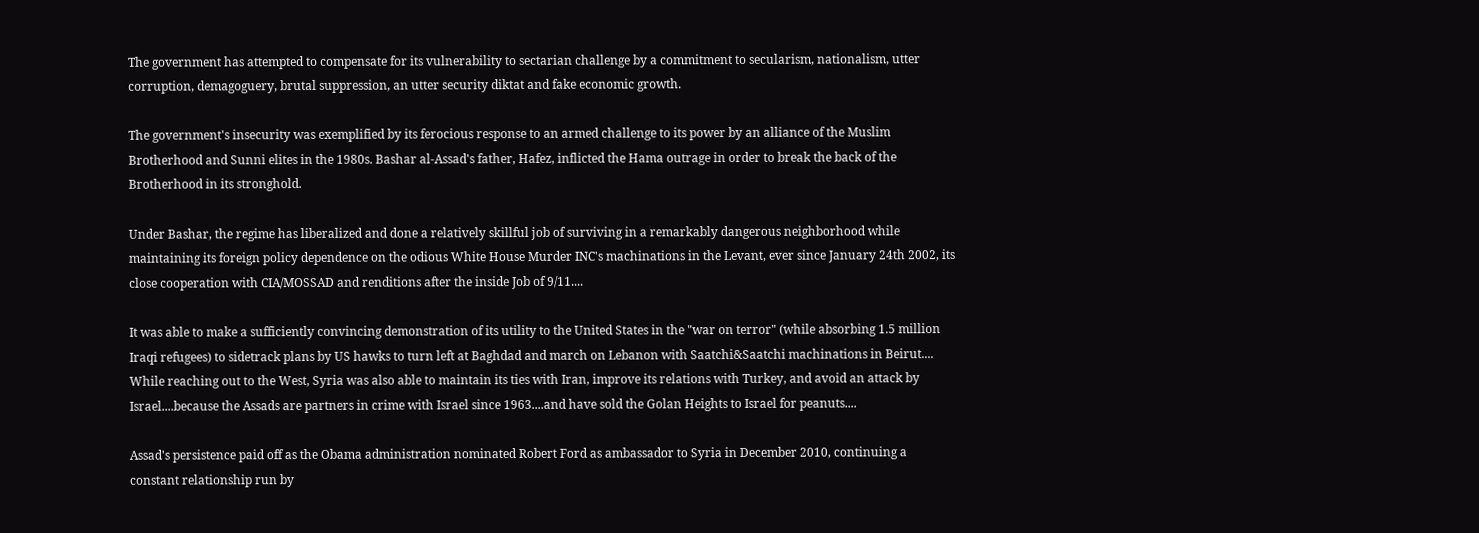The government has attempted to compensate for its vulnerability to sectarian challenge by a commitment to secularism, nationalism, utter corruption, demagoguery, brutal suppression, an utter security diktat and fake economic growth.

The government's insecurity was exemplified by its ferocious response to an armed challenge to its power by an alliance of the Muslim Brotherhood and Sunni elites in the 1980s. Bashar al-Assad's father, Hafez, inflicted the Hama outrage in order to break the back of the Brotherhood in its stronghold.

Under Bashar, the regime has liberalized and done a relatively skillful job of surviving in a remarkably dangerous neighborhood while maintaining its foreign policy dependence on the odious White House Murder INC's machinations in the Levant, ever since January 24th 2002, its close cooperation with CIA/MOSSAD and renditions after the inside Job of 9/11....

It was able to make a sufficiently convincing demonstration of its utility to the United States in the "war on terror" (while absorbing 1.5 million Iraqi refugees) to sidetrack plans by US hawks to turn left at Baghdad and march on Lebanon with Saatchi&Saatchi machinations in Beirut.... While reaching out to the West, Syria was also able to maintain its ties with Iran, improve its relations with Turkey, and avoid an attack by Israel....because the Assads are partners in crime with Israel since 1963....and have sold the Golan Heights to Israel for peanuts....

Assad's persistence paid off as the Obama administration nominated Robert Ford as ambassador to Syria in December 2010, continuing a constant relationship run by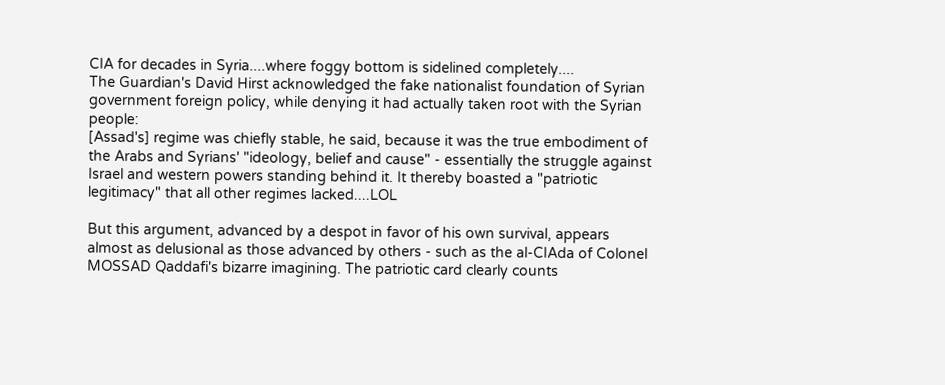CIA for decades in Syria....where foggy bottom is sidelined completely....
The Guardian's David Hirst acknowledged the fake nationalist foundation of Syrian government foreign policy, while denying it had actually taken root with the Syrian people:
[Assad's] regime was chiefly stable, he said, because it was the true embodiment of the Arabs and Syrians' "ideology, belief and cause" - essentially the struggle against Israel and western powers standing behind it. It thereby boasted a "patriotic legitimacy" that all other regimes lacked....LOL

But this argument, advanced by a despot in favor of his own survival, appears almost as delusional as those advanced by others - such as the al-CIAda of Colonel MOSSAD Qaddafi's bizarre imagining. The patriotic card clearly counts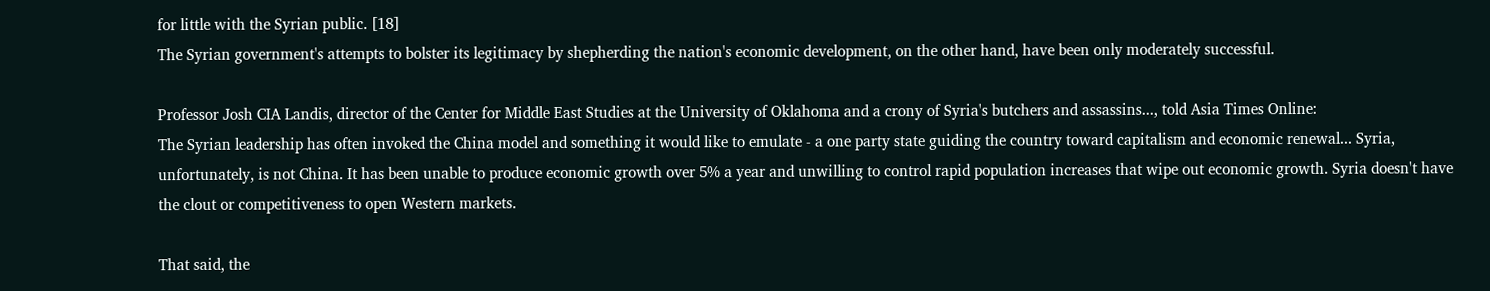for little with the Syrian public. [18]
The Syrian government's attempts to bolster its legitimacy by shepherding the nation's economic development, on the other hand, have been only moderately successful.

Professor Josh CIA Landis, director of the Center for Middle East Studies at the University of Oklahoma and a crony of Syria's butchers and assassins..., told Asia Times Online:
The Syrian leadership has often invoked the China model and something it would like to emulate - a one party state guiding the country toward capitalism and economic renewal... Syria, unfortunately, is not China. It has been unable to produce economic growth over 5% a year and unwilling to control rapid population increases that wipe out economic growth. Syria doesn't have the clout or competitiveness to open Western markets.

That said, the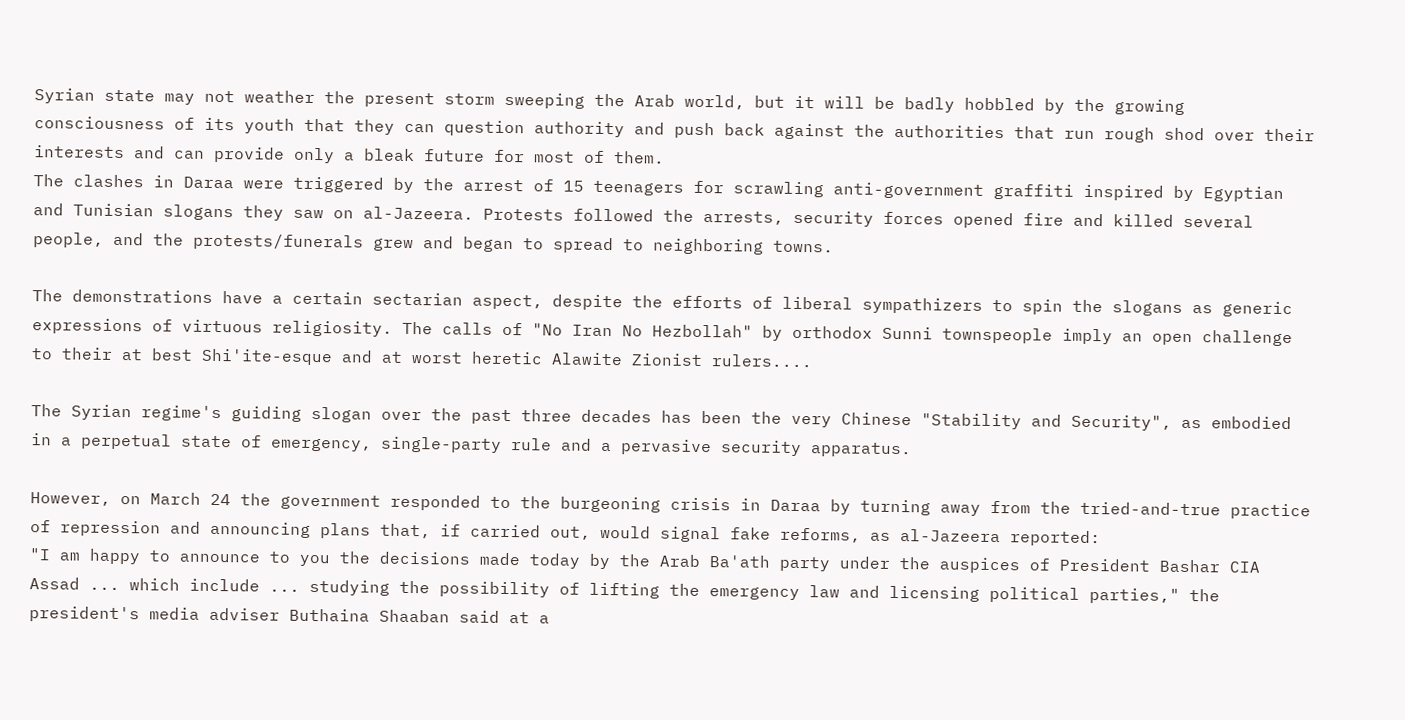Syrian state may not weather the present storm sweeping the Arab world, but it will be badly hobbled by the growing consciousness of its youth that they can question authority and push back against the authorities that run rough shod over their interests and can provide only a bleak future for most of them.
The clashes in Daraa were triggered by the arrest of 15 teenagers for scrawling anti-government graffiti inspired by Egyptian and Tunisian slogans they saw on al-Jazeera. Protests followed the arrests, security forces opened fire and killed several people, and the protests/funerals grew and began to spread to neighboring towns.

The demonstrations have a certain sectarian aspect, despite the efforts of liberal sympathizers to spin the slogans as generic expressions of virtuous religiosity. The calls of "No Iran No Hezbollah" by orthodox Sunni townspeople imply an open challenge to their at best Shi'ite-esque and at worst heretic Alawite Zionist rulers....

The Syrian regime's guiding slogan over the past three decades has been the very Chinese "Stability and Security", as embodied in a perpetual state of emergency, single-party rule and a pervasive security apparatus.

However, on March 24 the government responded to the burgeoning crisis in Daraa by turning away from the tried-and-true practice of repression and announcing plans that, if carried out, would signal fake reforms, as al-Jazeera reported:
"I am happy to announce to you the decisions made today by the Arab Ba'ath party under the auspices of President Bashar CIA Assad ... which include ... studying the possibility of lifting the emergency law and licensing political parties," the president's media adviser Buthaina Shaaban said at a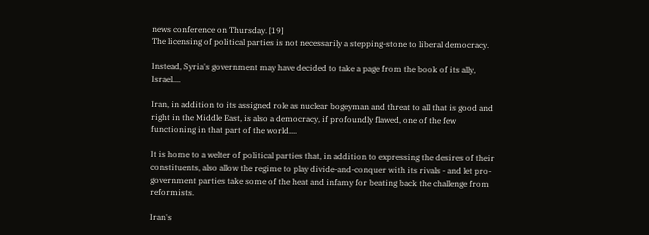news conference on Thursday. [19]
The licensing of political parties is not necessarily a stepping-stone to liberal democracy.

Instead, Syria's government may have decided to take a page from the book of its ally, Israel....

Iran, in addition to its assigned role as nuclear bogeyman and threat to all that is good and right in the Middle East, is also a democracy, if profoundly flawed, one of the few functioning in that part of the world....

It is home to a welter of political parties that, in addition to expressing the desires of their constituents, also allow the regime to play divide-and-conquer with its rivals - and let pro-government parties take some of the heat and infamy for beating back the challenge from reformists.

Iran's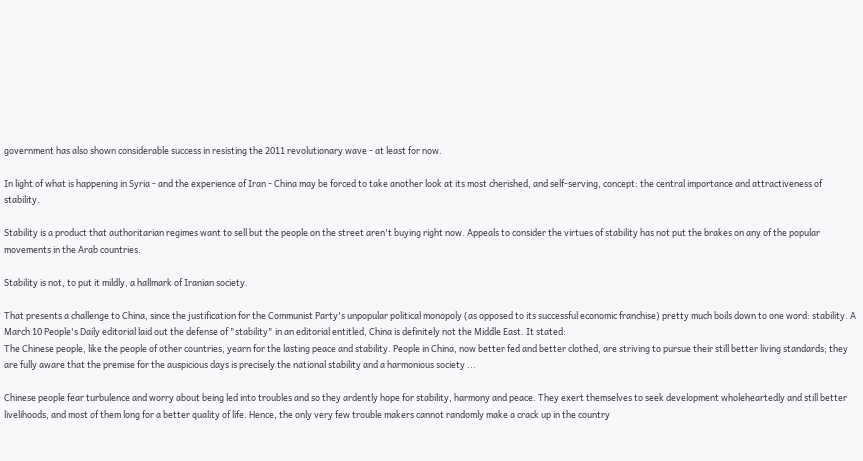government has also shown considerable success in resisting the 2011 revolutionary wave - at least for now.

In light of what is happening in Syria - and the experience of Iran - China may be forced to take another look at its most cherished, and self-serving, concept: the central importance and attractiveness of stability.

Stability is a product that authoritarian regimes want to sell but the people on the street aren't buying right now. Appeals to consider the virtues of stability has not put the brakes on any of the popular movements in the Arab countries.

Stability is not, to put it mildly, a hallmark of Iranian society.

That presents a challenge to China, since the justification for the Communist Party's unpopular political monopoly (as opposed to its successful economic franchise) pretty much boils down to one word: stability. A March 10 People's Daily editorial laid out the defense of "stability" in an editorial entitled, China is definitely not the Middle East. It stated:
The Chinese people, like the people of other countries, yearn for the lasting peace and stability. People in China, now better fed and better clothed, are striving to pursue their still better living standards; they are fully aware that the premise for the auspicious days is precisely the national stability and a harmonious society ...

Chinese people fear turbulence and worry about being led into troubles and so they ardently hope for stability, harmony and peace. They exert themselves to seek development wholeheartedly and still better livelihoods, and most of them long for a better quality of life. Hence, the only very few trouble makers cannot randomly make a crack up in the country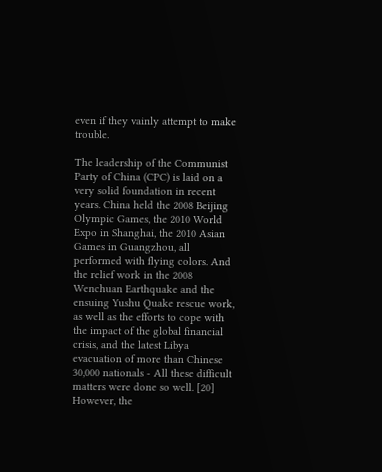even if they vainly attempt to make trouble.

The leadership of the Communist Party of China (CPC) is laid on a very solid foundation in recent years. China held the 2008 Beijing Olympic Games, the 2010 World Expo in Shanghai, the 2010 Asian Games in Guangzhou, all performed with flying colors. And the relief work in the 2008 Wenchuan Earthquake and the ensuing Yushu Quake rescue work, as well as the efforts to cope with the impact of the global financial crisis, and the latest Libya evacuation of more than Chinese 30,000 nationals - All these difficult matters were done so well. [20]
However, the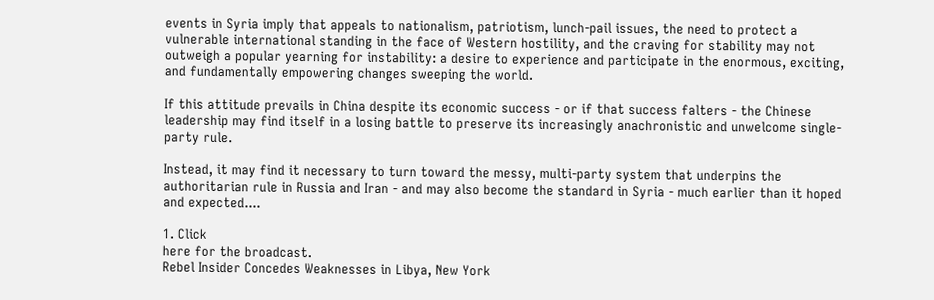events in Syria imply that appeals to nationalism, patriotism, lunch-pail issues, the need to protect a vulnerable international standing in the face of Western hostility, and the craving for stability may not outweigh a popular yearning for instability: a desire to experience and participate in the enormous, exciting, and fundamentally empowering changes sweeping the world.

If this attitude prevails in China despite its economic success - or if that success falters - the Chinese leadership may find itself in a losing battle to preserve its increasingly anachronistic and unwelcome single-party rule.

Instead, it may find it necessary to turn toward the messy, multi-party system that underpins the authoritarian rule in Russia and Iran - and may also become the standard in Syria - much earlier than it hoped and expected....

1. Click
here for the broadcast.
Rebel Insider Concedes Weaknesses in Libya, New York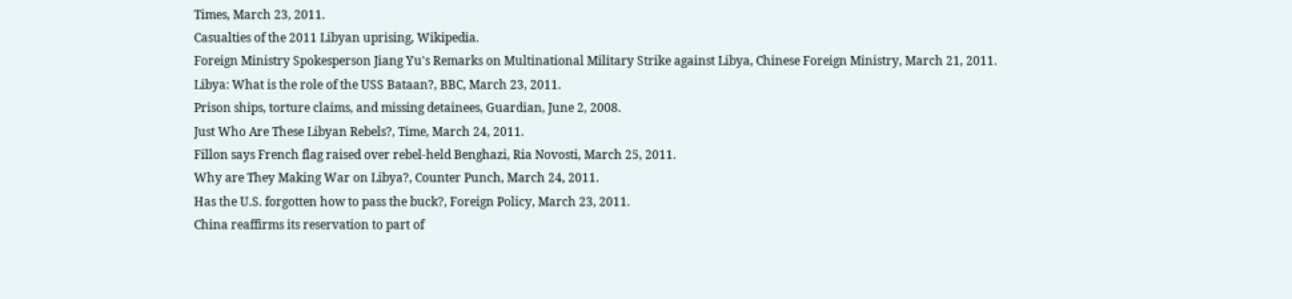Times, March 23, 2011.
Casualties of the 2011 Libyan uprising, Wikipedia.
Foreign Ministry Spokesperson Jiang Yu's Remarks on Multinational Military Strike against Libya, Chinese Foreign Ministry, March 21, 2011.
Libya: What is the role of the USS Bataan?, BBC, March 23, 2011.
Prison ships, torture claims, and missing detainees, Guardian, June 2, 2008.
Just Who Are These Libyan Rebels?, Time, March 24, 2011.
Fillon says French flag raised over rebel-held Benghazi, Ria Novosti, March 25, 2011.
Why are They Making War on Libya?, Counter Punch, March 24, 2011.
Has the U.S. forgotten how to pass the buck?, Foreign Policy, March 23, 2011.
China reaffirms its reservation to part of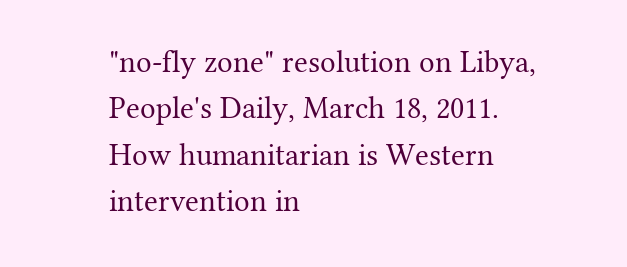"no-fly zone" resolution on Libya, People's Daily, March 18, 2011.
How humanitarian is Western intervention in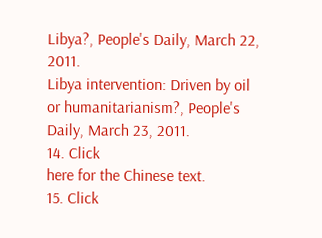Libya?, People's Daily, March 22, 2011.
Libya intervention: Driven by oil or humanitarianism?, People's Daily, March 23, 2011.
14. Click
here for the Chinese text.
15. Click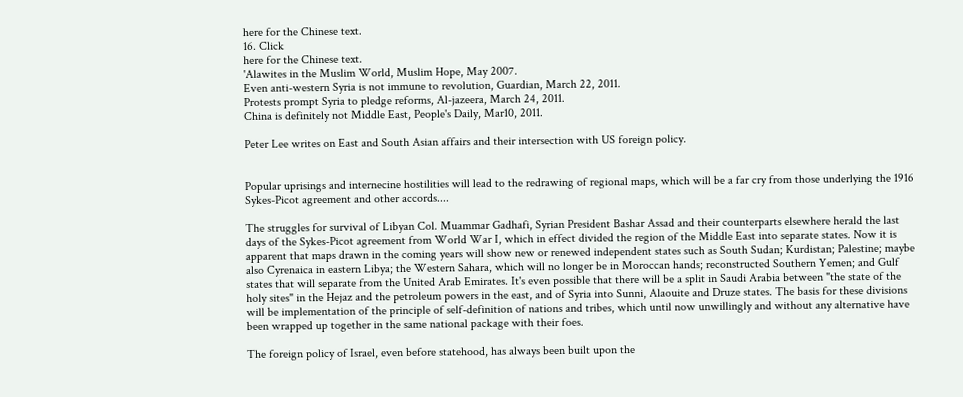here for the Chinese text.
16. Click
here for the Chinese text.
'Alawites in the Muslim World, Muslim Hope, May 2007.
Even anti-western Syria is not immune to revolution, Guardian, March 22, 2011.
Protests prompt Syria to pledge reforms, Al-jazeera, March 24, 2011.
China is definitely not Middle East, People's Daily, Mar10, 2011.

Peter Lee writes on East and South Asian affairs and their intersection with US foreign policy.


Popular uprisings and internecine hostilities will lead to the redrawing of regional maps, which will be a far cry from those underlying the 1916 Sykes-Picot agreement and other accords....

The struggles for survival of Libyan Col. Muammar Gadhafi, Syrian President Bashar Assad and their counterparts elsewhere herald the last days of the Sykes-Picot agreement from World War I, which in effect divided the region of the Middle East into separate states. Now it is apparent that maps drawn in the coming years will show new or renewed independent states such as South Sudan; Kurdistan; Palestine; maybe also Cyrenaica in eastern Libya; the Western Sahara, which will no longer be in Moroccan hands; reconstructed Southern Yemen; and Gulf states that will separate from the United Arab Emirates. It's even possible that there will be a split in Saudi Arabia between "the state of the holy sites" in the Hejaz and the petroleum powers in the east, and of Syria into Sunni, Alaouite and Druze states. The basis for these divisions will be implementation of the principle of self-definition of nations and tribes, which until now unwillingly and without any alternative have been wrapped up together in the same national package with their foes.

The foreign policy of Israel, even before statehood, has always been built upon the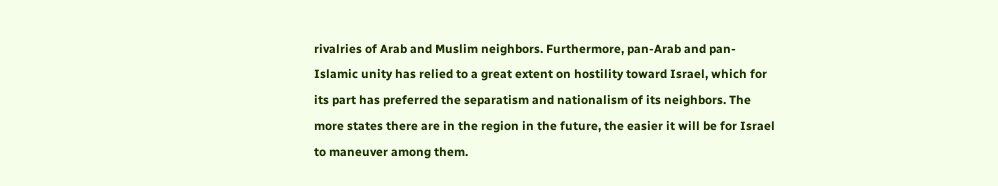rivalries of Arab and Muslim neighbors. Furthermore, pan-Arab and pan-Islamic unity has relied to a great extent on hostility toward Israel, which for its part has preferred the separatism and nationalism of its neighbors. The more states there are in the region in the future, the easier it will be for Israel to maneuver among them.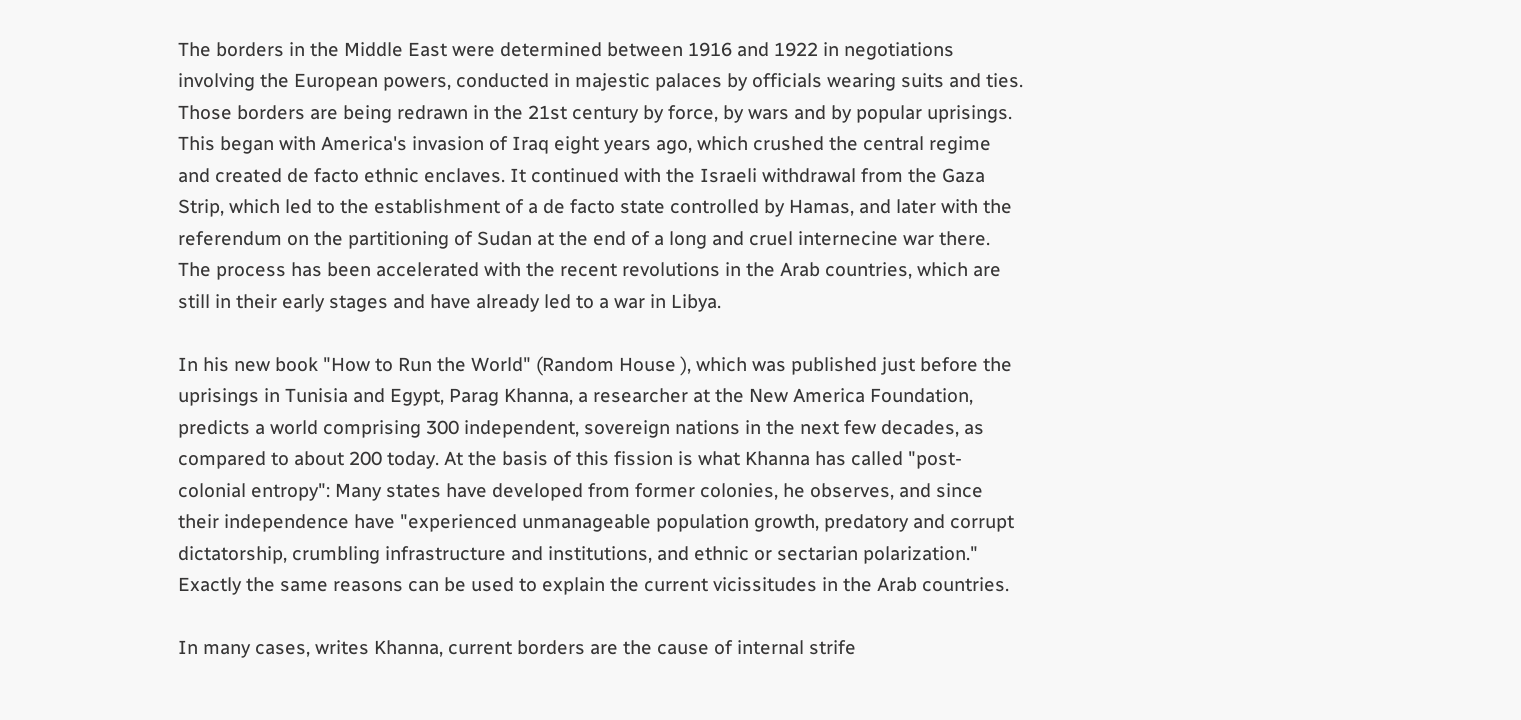The borders in the Middle East were determined between 1916 and 1922 in negotiations involving the European powers, conducted in majestic palaces by officials wearing suits and ties. Those borders are being redrawn in the 21st century by force, by wars and by popular uprisings. This began with America's invasion of Iraq eight years ago, which crushed the central regime and created de facto ethnic enclaves. It continued with the Israeli withdrawal from the Gaza Strip, which led to the establishment of a de facto state controlled by Hamas, and later with the referendum on the partitioning of Sudan at the end of a long and cruel internecine war there. The process has been accelerated with the recent revolutions in the Arab countries, which are still in their early stages and have already led to a war in Libya.

In his new book "How to Run the World" (Random House ), which was published just before the uprisings in Tunisia and Egypt, Parag Khanna, a researcher at the New America Foundation, predicts a world comprising 300 independent, sovereign nations in the next few decades, as compared to about 200 today. At the basis of this fission is what Khanna has called "post-colonial entropy": Many states have developed from former colonies, he observes, and since their independence have "experienced unmanageable population growth, predatory and corrupt dictatorship, crumbling infrastructure and institutions, and ethnic or sectarian polarization." Exactly the same reasons can be used to explain the current vicissitudes in the Arab countries.

In many cases, writes Khanna, current borders are the cause of internal strife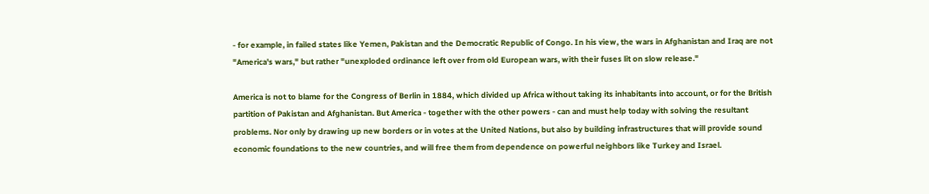- for example, in failed states like Yemen, Pakistan and the Democratic Republic of Congo. In his view, the wars in Afghanistan and Iraq are not "America's wars," but rather "unexploded ordinance left over from old European wars, with their fuses lit on slow release."

America is not to blame for the Congress of Berlin in 1884, which divided up Africa without taking its inhabitants into account, or for the British partition of Pakistan and Afghanistan. But America - together with the other powers - can and must help today with solving the resultant problems. Nor only by drawing up new borders or in votes at the United Nations, but also by building infrastructures that will provide sound economic foundations to the new countries, and will free them from dependence on powerful neighbors like Turkey and Israel.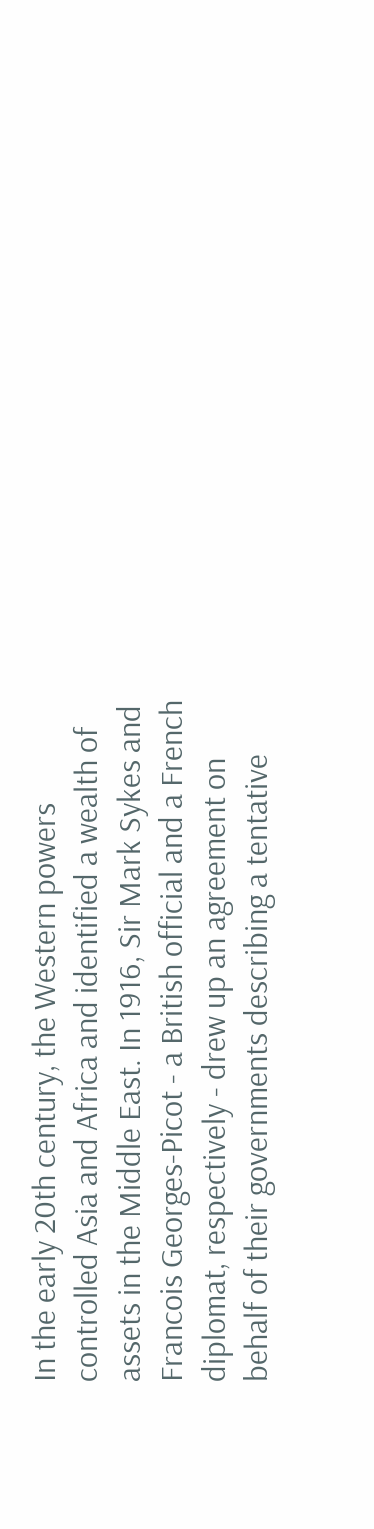In the early 20th century, the Western powers controlled Asia and Africa and identified a wealth of assets in the Middle East. In 1916, Sir Mark Sykes and Francois Georges-Picot - a British official and a French diplomat, respectively - drew up an agreement on behalf of their governments describing a tentative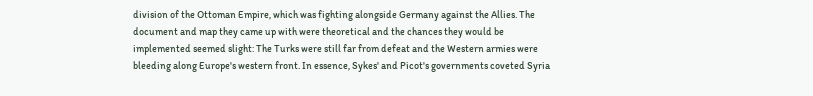division of the Ottoman Empire, which was fighting alongside Germany against the Allies. The document and map they came up with were theoretical and the chances they would be implemented seemed slight: The Turks were still far from defeat and the Western armies were bleeding along Europe's western front. In essence, Sykes' and Picot's governments coveted Syria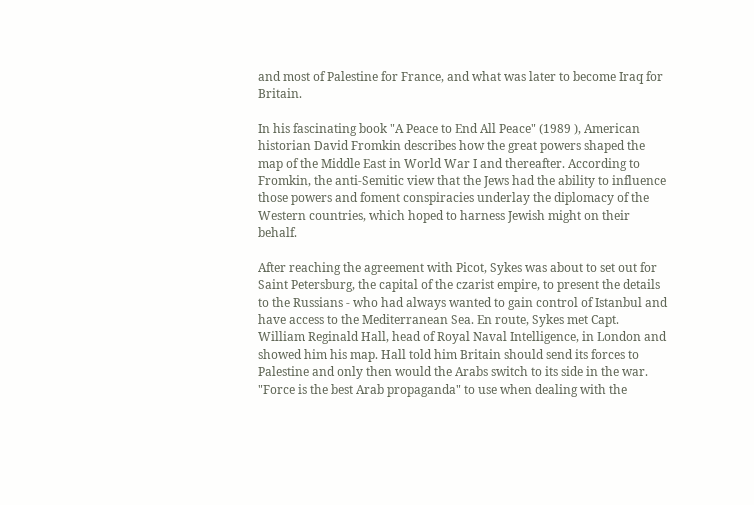and most of Palestine for France, and what was later to become Iraq for Britain.

In his fascinating book "A Peace to End All Peace" (1989 ), American historian David Fromkin describes how the great powers shaped the map of the Middle East in World War I and thereafter. According to Fromkin, the anti-Semitic view that the Jews had the ability to influence those powers and foment conspiracies underlay the diplomacy of the Western countries, which hoped to harness Jewish might on their behalf.

After reaching the agreement with Picot, Sykes was about to set out for Saint Petersburg, the capital of the czarist empire, to present the details to the Russians - who had always wanted to gain control of Istanbul and have access to the Mediterranean Sea. En route, Sykes met Capt. William Reginald Hall, head of Royal Naval Intelligence, in London and showed him his map. Hall told him Britain should send its forces to Palestine and only then would the Arabs switch to its side in the war. "Force is the best Arab propaganda" to use when dealing with the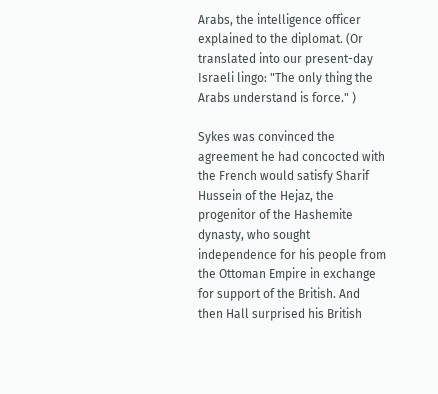Arabs, the intelligence officer explained to the diplomat. (Or translated into our present-day Israeli lingo: "The only thing the Arabs understand is force." )

Sykes was convinced the agreement he had concocted with the French would satisfy Sharif Hussein of the Hejaz, the progenitor of the Hashemite dynasty, who sought independence for his people from the Ottoman Empire in exchange for support of the British. And then Hall surprised his British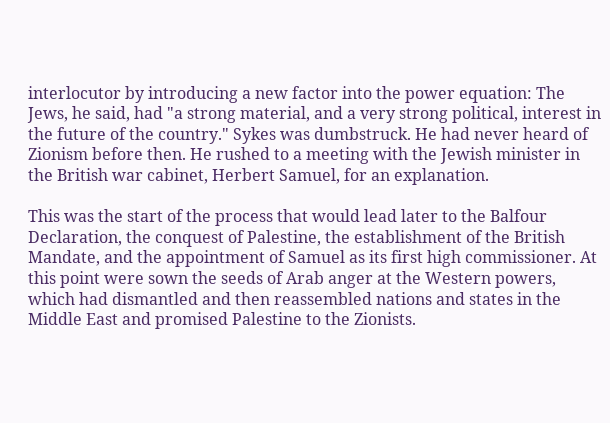interlocutor by introducing a new factor into the power equation: The Jews, he said, had "a strong material, and a very strong political, interest in the future of the country." Sykes was dumbstruck. He had never heard of Zionism before then. He rushed to a meeting with the Jewish minister in the British war cabinet, Herbert Samuel, for an explanation.

This was the start of the process that would lead later to the Balfour Declaration, the conquest of Palestine, the establishment of the British Mandate, and the appointment of Samuel as its first high commissioner. At this point were sown the seeds of Arab anger at the Western powers, which had dismantled and then reassembled nations and states in the Middle East and promised Palestine to the Zionists.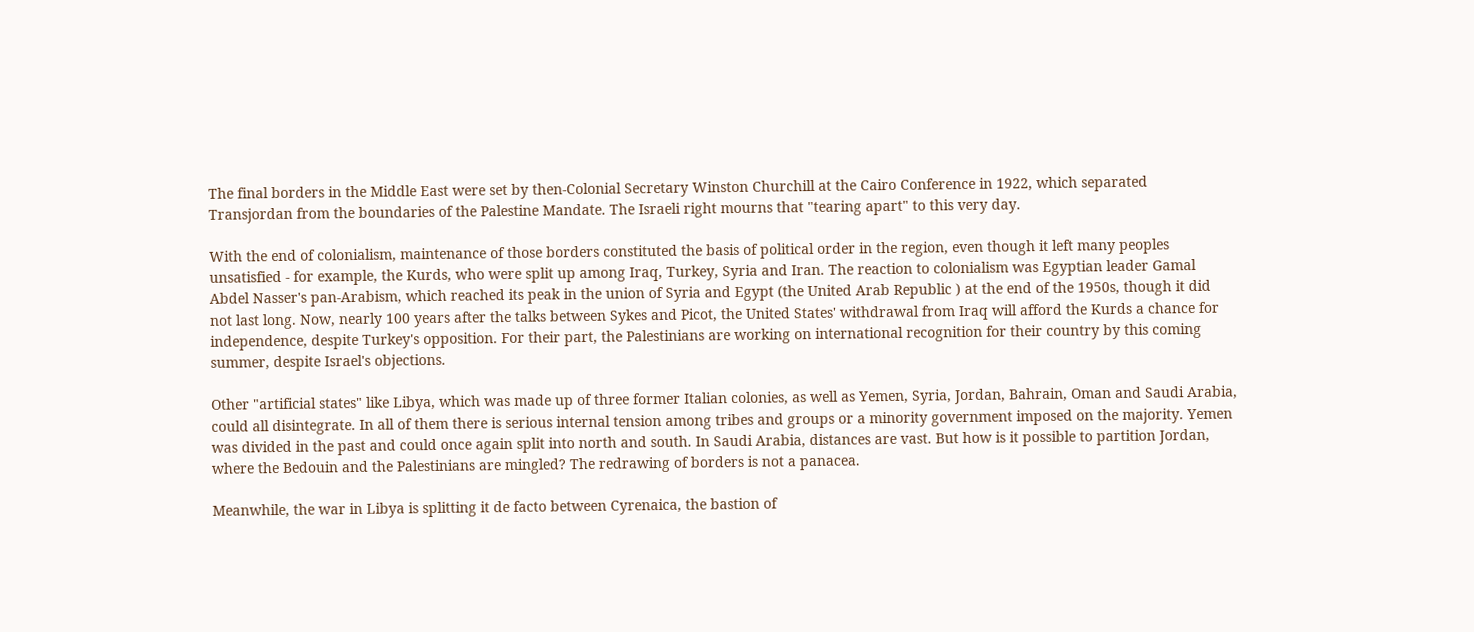The final borders in the Middle East were set by then-Colonial Secretary Winston Churchill at the Cairo Conference in 1922, which separated Transjordan from the boundaries of the Palestine Mandate. The Israeli right mourns that "tearing apart" to this very day.

With the end of colonialism, maintenance of those borders constituted the basis of political order in the region, even though it left many peoples unsatisfied - for example, the Kurds, who were split up among Iraq, Turkey, Syria and Iran. The reaction to colonialism was Egyptian leader Gamal Abdel Nasser's pan-Arabism, which reached its peak in the union of Syria and Egypt (the United Arab Republic ) at the end of the 1950s, though it did not last long. Now, nearly 100 years after the talks between Sykes and Picot, the United States' withdrawal from Iraq will afford the Kurds a chance for independence, despite Turkey's opposition. For their part, the Palestinians are working on international recognition for their country by this coming summer, despite Israel's objections.

Other "artificial states" like Libya, which was made up of three former Italian colonies, as well as Yemen, Syria, Jordan, Bahrain, Oman and Saudi Arabia, could all disintegrate. In all of them there is serious internal tension among tribes and groups or a minority government imposed on the majority. Yemen was divided in the past and could once again split into north and south. In Saudi Arabia, distances are vast. But how is it possible to partition Jordan, where the Bedouin and the Palestinians are mingled? The redrawing of borders is not a panacea.

Meanwhile, the war in Libya is splitting it de facto between Cyrenaica, the bastion of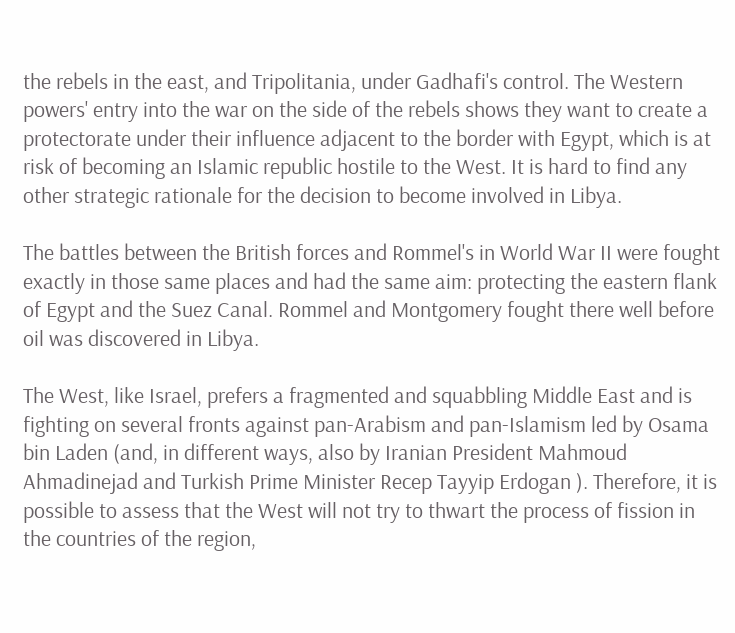the rebels in the east, and Tripolitania, under Gadhafi's control. The Western powers' entry into the war on the side of the rebels shows they want to create a protectorate under their influence adjacent to the border with Egypt, which is at risk of becoming an Islamic republic hostile to the West. It is hard to find any other strategic rationale for the decision to become involved in Libya.

The battles between the British forces and Rommel's in World War II were fought exactly in those same places and had the same aim: protecting the eastern flank of Egypt and the Suez Canal. Rommel and Montgomery fought there well before oil was discovered in Libya.

The West, like Israel, prefers a fragmented and squabbling Middle East and is fighting on several fronts against pan-Arabism and pan-Islamism led by Osama bin Laden (and, in different ways, also by Iranian President Mahmoud Ahmadinejad and Turkish Prime Minister Recep Tayyip Erdogan ). Therefore, it is possible to assess that the West will not try to thwart the process of fission in the countries of the region,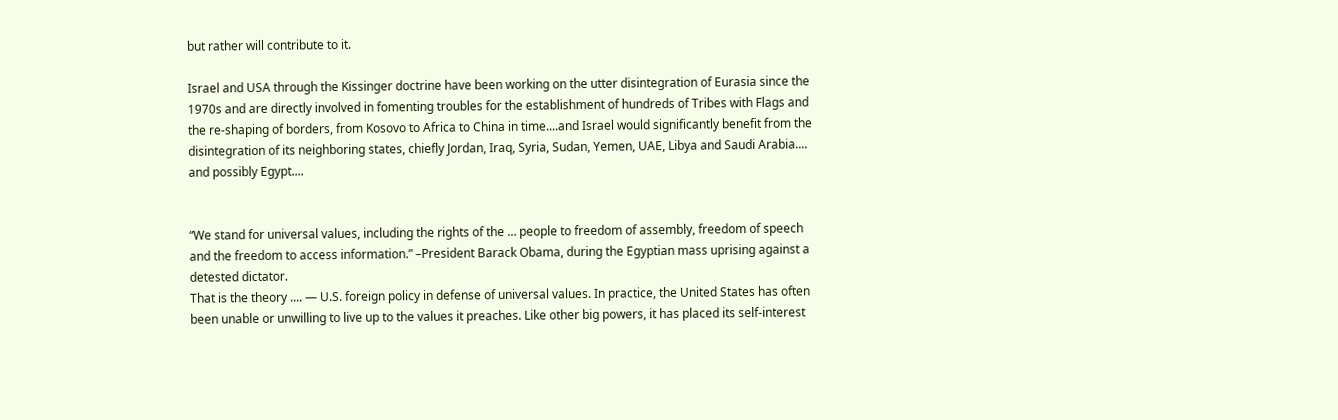but rather will contribute to it.

Israel and USA through the Kissinger doctrine have been working on the utter disintegration of Eurasia since the 1970s and are directly involved in fomenting troubles for the establishment of hundreds of Tribes with Flags and the re-shaping of borders, from Kosovo to Africa to China in time....and Israel would significantly benefit from the disintegration of its neighboring states, chiefly Jordan, Iraq, Syria, Sudan, Yemen, UAE, Libya and Saudi Arabia.... and possibly Egypt....


“We stand for universal values, including the rights of the … people to freedom of assembly, freedom of speech and the freedom to access information.” –President Barack Obama, during the Egyptian mass uprising against a detested dictator.
That is the theory .... — U.S. foreign policy in defense of universal values. In practice, the United States has often been unable or unwilling to live up to the values it preaches. Like other big powers, it has placed its self-interest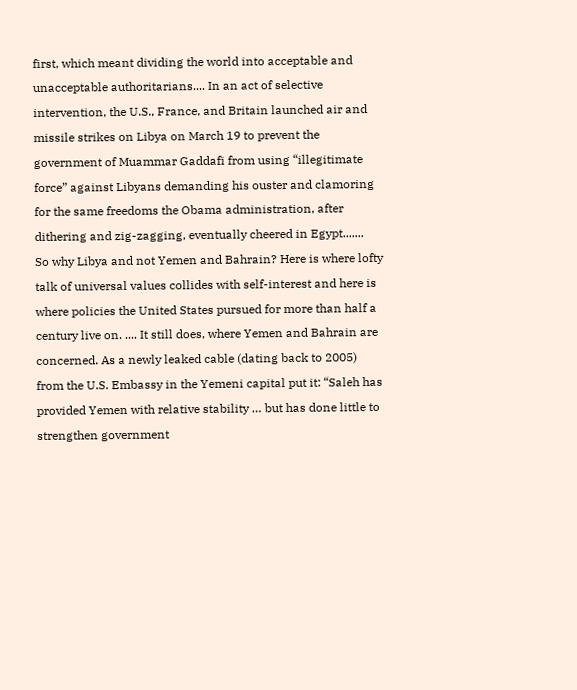first, which meant dividing the world into acceptable and unacceptable authoritarians.... In an act of selective intervention, the U.S., France, and Britain launched air and missile strikes on Libya on March 19 to prevent the government of Muammar Gaddafi from using “illegitimate force” against Libyans demanding his ouster and clamoring for the same freedoms the Obama administration, after dithering and zig-zagging, eventually cheered in Egypt.......
So why Libya and not Yemen and Bahrain? Here is where lofty talk of universal values collides with self-interest and here is where policies the United States pursued for more than half a century live on. .... It still does, where Yemen and Bahrain are concerned. As a newly leaked cable (dating back to 2005) from the U.S. Embassy in the Yemeni capital put it: “Saleh has provided Yemen with relative stability … but has done little to strengthen government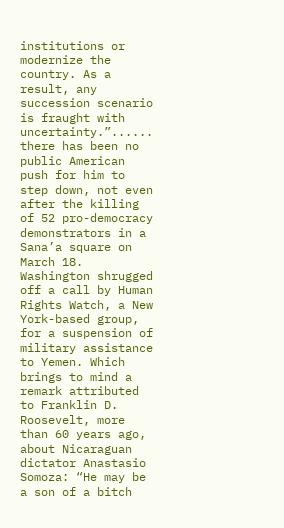institutions or modernize the country. As a result, any succession scenario is fraught with uncertainty.”...... there has been no public American push for him to step down, not even after the killing of 52 pro-democracy demonstrators in a Sana’a square on March 18. Washington shrugged off a call by Human Rights Watch, a New York-based group, for a suspension of military assistance to Yemen. Which brings to mind a remark attributed to Franklin D. Roosevelt, more than 60 years ago, about Nicaraguan dictator Anastasio Somoza: “He may be a son of a bitch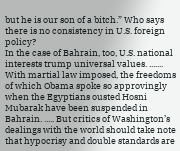but he is our son of a bitch.” Who says there is no consistency in U.S. foreign policy?
In the case of Bahrain, too, U.S. national interests trump universal values. ....... With martial law imposed, the freedoms of which Obama spoke so approvingly when the Egyptians ousted Hosni Mubarak have been suspended in Bahrain. ..... But critics of Washington’s dealings with the world should take note that hypocrisy and double standards are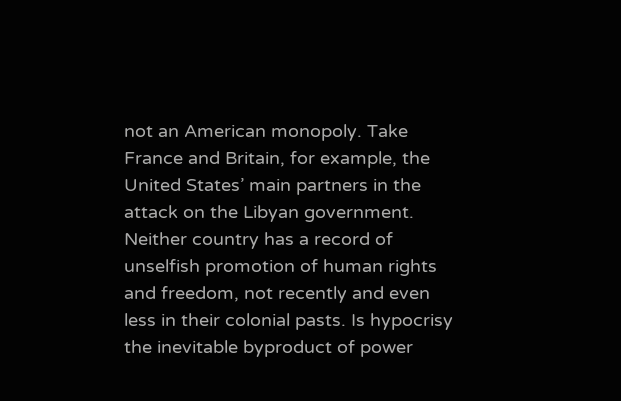not an American monopoly. Take France and Britain, for example, the United States’ main partners in the attack on the Libyan government. Neither country has a record of unselfish promotion of human rights and freedom, not recently and even less in their colonial pasts. Is hypocrisy the inevitable byproduct of power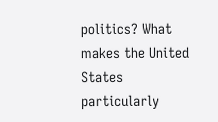politics? What makes the United States particularly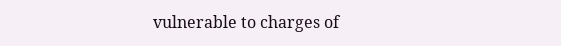vulnerable to charges of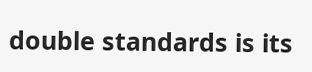double standards is its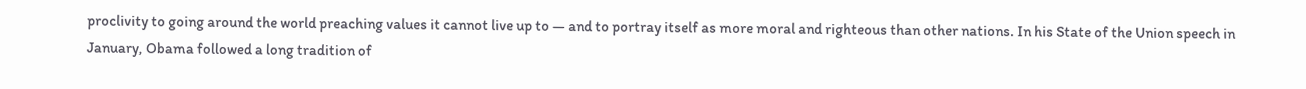proclivity to going around the world preaching values it cannot live up to — and to portray itself as more moral and righteous than other nations. In his State of the Union speech in January, Obama followed a long tradition of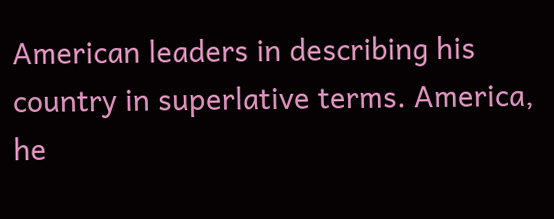American leaders in describing his country in superlative terms. America, he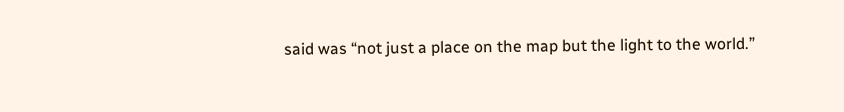said was “not just a place on the map but the light to the world.”